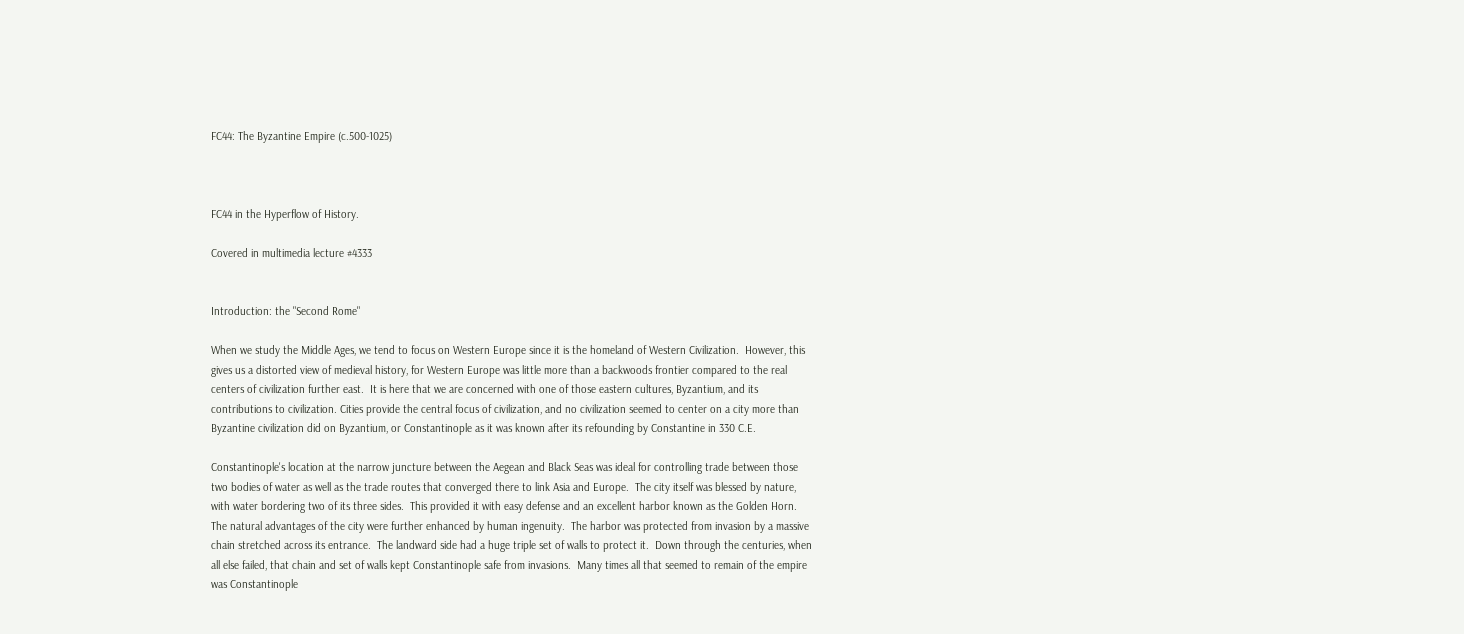FC44: The Byzantine Empire (c.500-1025)



FC44 in the Hyperflow of History.

Covered in multimedia lecture #4333


Introduction: the "Second Rome"

When we study the Middle Ages, we tend to focus on Western Europe since it is the homeland of Western Civilization.  However, this gives us a distorted view of medieval history, for Western Europe was little more than a backwoods frontier compared to the real centers of civilization further east.  It is here that we are concerned with one of those eastern cultures, Byzantium, and its contributions to civilization. Cities provide the central focus of civilization, and no civilization seemed to center on a city more than Byzantine civilization did on Byzantium, or Constantinople as it was known after its refounding by Constantine in 330 C.E.

Constantinople's location at the narrow juncture between the Aegean and Black Seas was ideal for controlling trade between those two bodies of water as well as the trade routes that converged there to link Asia and Europe.  The city itself was blessed by nature, with water bordering two of its three sides.  This provided it with easy defense and an excellent harbor known as the Golden Horn.  The natural advantages of the city were further enhanced by human ingenuity.  The harbor was protected from invasion by a massive chain stretched across its entrance.  The landward side had a huge triple set of walls to protect it.  Down through the centuries, when all else failed, that chain and set of walls kept Constantinople safe from invasions.  Many times all that seemed to remain of the empire was Constantinople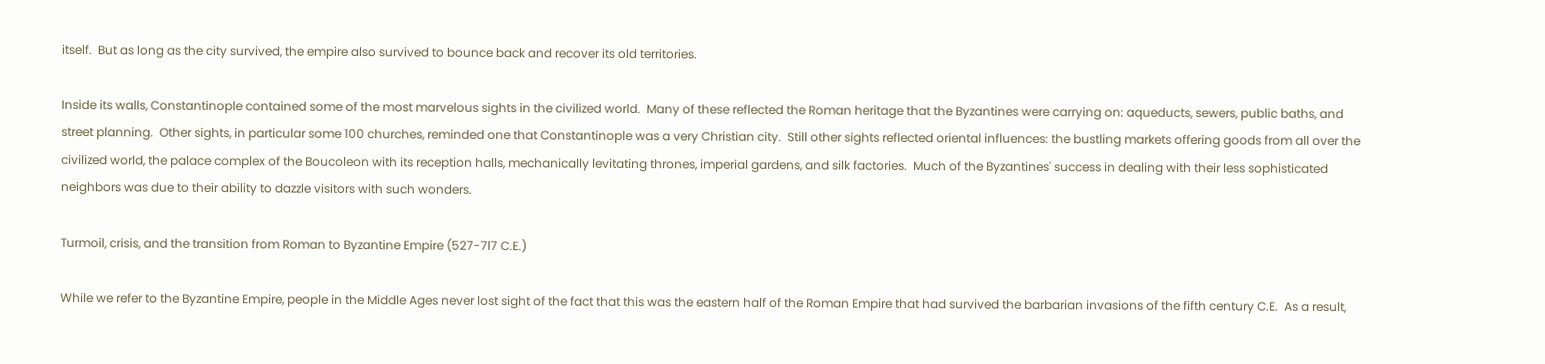itself.  But as long as the city survived, the empire also survived to bounce back and recover its old territories.

Inside its walls, Constantinople contained some of the most marvelous sights in the civilized world.  Many of these reflected the Roman heritage that the Byzantines were carrying on: aqueducts, sewers, public baths, and street planning.  Other sights, in particular some 100 churches, reminded one that Constantinople was a very Christian city.  Still other sights reflected oriental influences: the bustling markets offering goods from all over the civilized world, the palace complex of the Boucoleon with its reception halls, mechanically levitating thrones, imperial gardens, and silk factories.  Much of the Byzantines' success in dealing with their less sophisticated neighbors was due to their ability to dazzle visitors with such wonders.

Turmoil, crisis, and the transition from Roman to Byzantine Empire (527-7l7 C.E.)

While we refer to the Byzantine Empire, people in the Middle Ages never lost sight of the fact that this was the eastern half of the Roman Empire that had survived the barbarian invasions of the fifth century C.E.  As a result,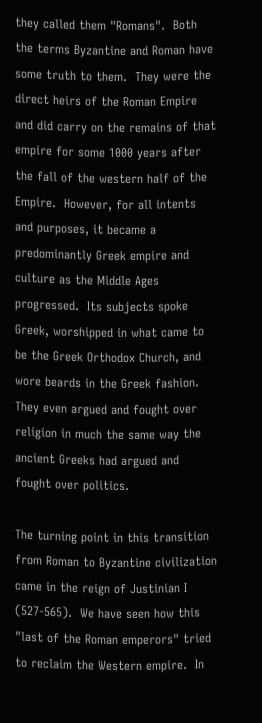they called them "Romans".  Both the terms Byzantine and Roman have some truth to them.  They were the direct heirs of the Roman Empire and did carry on the remains of that empire for some 1000 years after the fall of the western half of the Empire.  However, for all intents and purposes, it became a predominantly Greek empire and culture as the Middle Ages progressed.  Its subjects spoke Greek, worshipped in what came to be the Greek Orthodox Church, and wore beards in the Greek fashion.  They even argued and fought over religion in much the same way the ancient Greeks had argued and fought over politics.

The turning point in this transition from Roman to Byzantine civilization came in the reign of Justinian I (527-565).  We have seen how this "last of the Roman emperors" tried to reclaim the Western empire.  In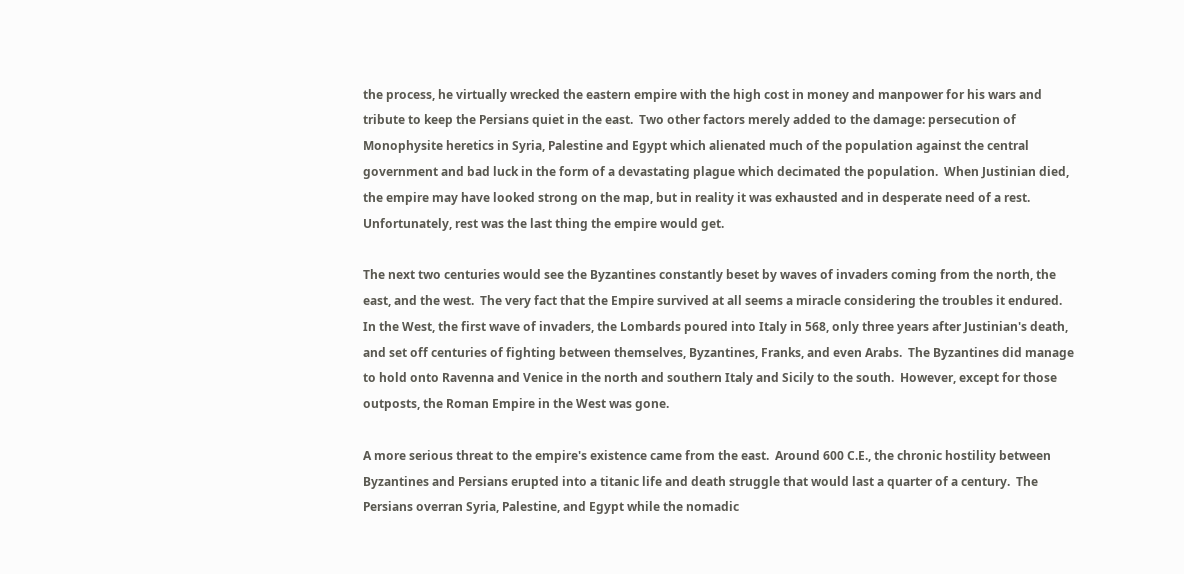the process, he virtually wrecked the eastern empire with the high cost in money and manpower for his wars and tribute to keep the Persians quiet in the east.  Two other factors merely added to the damage: persecution of Monophysite heretics in Syria, Palestine and Egypt which alienated much of the population against the central government and bad luck in the form of a devastating plague which decimated the population.  When Justinian died, the empire may have looked strong on the map, but in reality it was exhausted and in desperate need of a rest. Unfortunately, rest was the last thing the empire would get.

The next two centuries would see the Byzantines constantly beset by waves of invaders coming from the north, the east, and the west.  The very fact that the Empire survived at all seems a miracle considering the troubles it endured.  In the West, the first wave of invaders, the Lombards poured into Italy in 568, only three years after Justinian's death, and set off centuries of fighting between themselves, Byzantines, Franks, and even Arabs.  The Byzantines did manage to hold onto Ravenna and Venice in the north and southern Italy and Sicily to the south.  However, except for those outposts, the Roman Empire in the West was gone.

A more serious threat to the empire's existence came from the east.  Around 600 C.E., the chronic hostility between Byzantines and Persians erupted into a titanic life and death struggle that would last a quarter of a century.  The Persians overran Syria, Palestine, and Egypt while the nomadic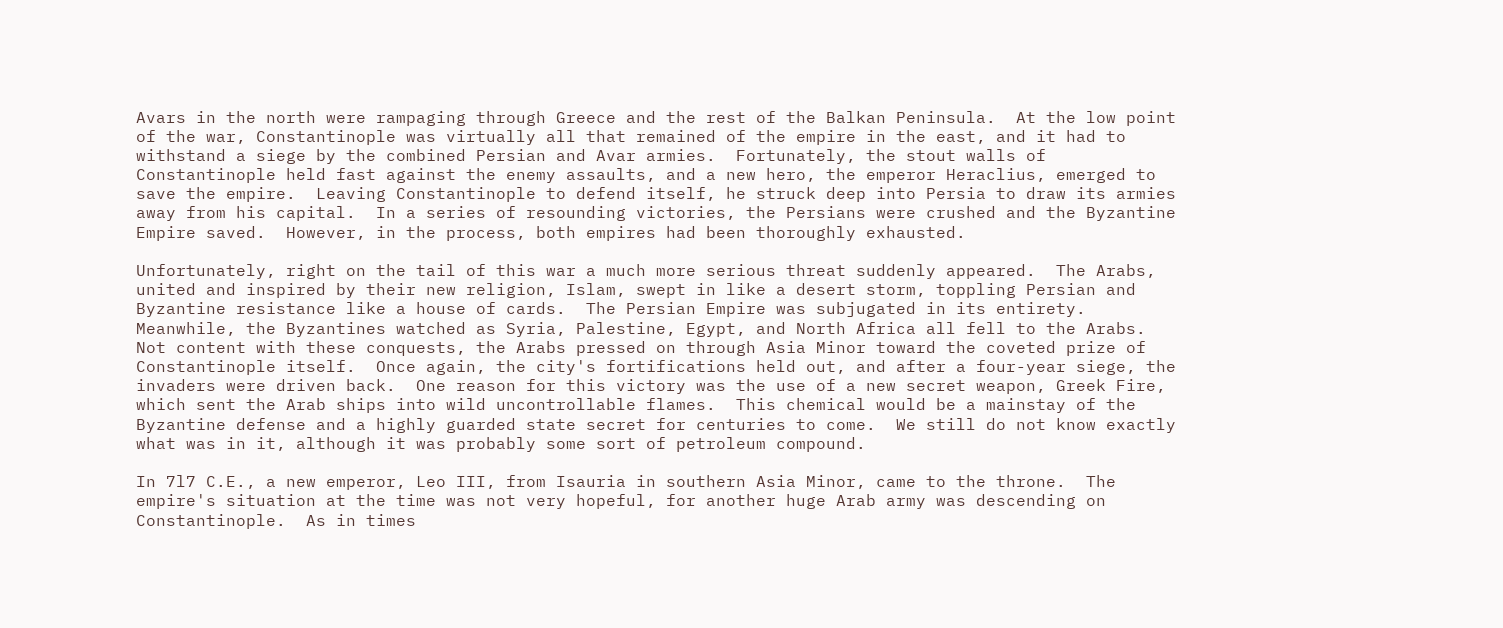Avars in the north were rampaging through Greece and the rest of the Balkan Peninsula.  At the low point of the war, Constantinople was virtually all that remained of the empire in the east, and it had to withstand a siege by the combined Persian and Avar armies.  Fortunately, the stout walls of Constantinople held fast against the enemy assaults, and a new hero, the emperor Heraclius, emerged to save the empire.  Leaving Constantinople to defend itself, he struck deep into Persia to draw its armies away from his capital.  In a series of resounding victories, the Persians were crushed and the Byzantine Empire saved.  However, in the process, both empires had been thoroughly exhausted.

Unfortunately, right on the tail of this war a much more serious threat suddenly appeared.  The Arabs, united and inspired by their new religion, Islam, swept in like a desert storm, toppling Persian and Byzantine resistance like a house of cards.  The Persian Empire was subjugated in its entirety.  Meanwhile, the Byzantines watched as Syria, Palestine, Egypt, and North Africa all fell to the Arabs.  Not content with these conquests, the Arabs pressed on through Asia Minor toward the coveted prize of Constantinople itself.  Once again, the city's fortifications held out, and after a four-year siege, the invaders were driven back.  One reason for this victory was the use of a new secret weapon, Greek Fire, which sent the Arab ships into wild uncontrollable flames.  This chemical would be a mainstay of the Byzantine defense and a highly guarded state secret for centuries to come.  We still do not know exactly what was in it, although it was probably some sort of petroleum compound.

In 7l7 C.E., a new emperor, Leo III, from Isauria in southern Asia Minor, came to the throne.  The empire's situation at the time was not very hopeful, for another huge Arab army was descending on Constantinople.  As in times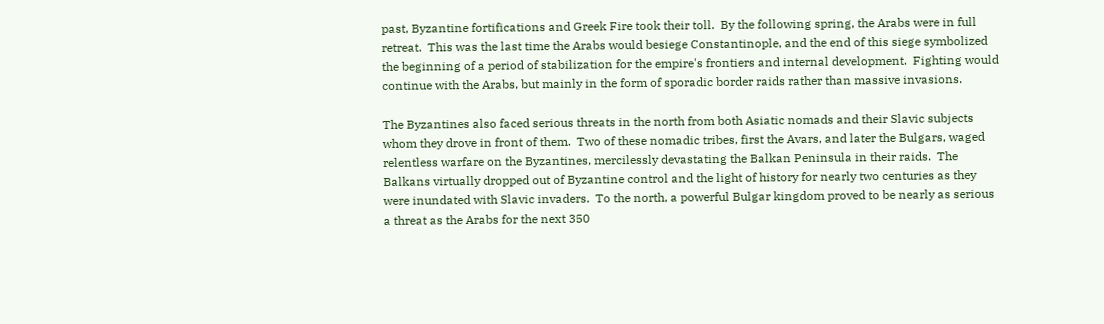past, Byzantine fortifications and Greek Fire took their toll.  By the following spring, the Arabs were in full retreat.  This was the last time the Arabs would besiege Constantinople, and the end of this siege symbolized the beginning of a period of stabilization for the empire's frontiers and internal development.  Fighting would continue with the Arabs, but mainly in the form of sporadic border raids rather than massive invasions.

The Byzantines also faced serious threats in the north from both Asiatic nomads and their Slavic subjects whom they drove in front of them.  Two of these nomadic tribes, first the Avars, and later the Bulgars, waged relentless warfare on the Byzantines, mercilessly devastating the Balkan Peninsula in their raids.  The Balkans virtually dropped out of Byzantine control and the light of history for nearly two centuries as they were inundated with Slavic invaders.  To the north, a powerful Bulgar kingdom proved to be nearly as serious a threat as the Arabs for the next 350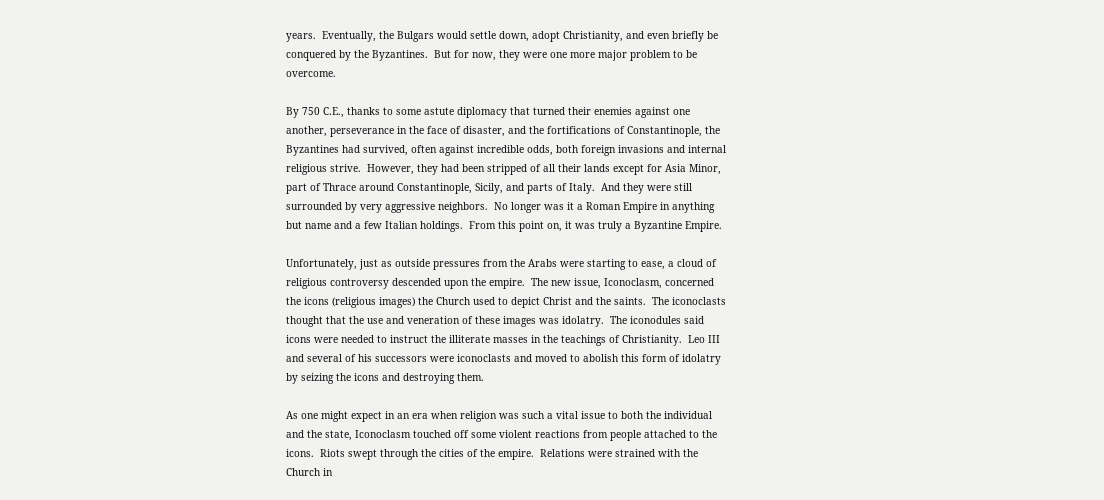years.  Eventually, the Bulgars would settle down, adopt Christianity, and even briefly be conquered by the Byzantines.  But for now, they were one more major problem to be overcome.

By 750 C.E., thanks to some astute diplomacy that turned their enemies against one another, perseverance in the face of disaster, and the fortifications of Constantinople, the Byzantines had survived, often against incredible odds, both foreign invasions and internal religious strive.  However, they had been stripped of all their lands except for Asia Minor, part of Thrace around Constantinople, Sicily, and parts of Italy.  And they were still surrounded by very aggressive neighbors.  No longer was it a Roman Empire in anything but name and a few Italian holdings.  From this point on, it was truly a Byzantine Empire.

Unfortunately, just as outside pressures from the Arabs were starting to ease, a cloud of religious controversy descended upon the empire.  The new issue, Iconoclasm, concerned the icons (religious images) the Church used to depict Christ and the saints.  The iconoclasts thought that the use and veneration of these images was idolatry.  The iconodules said icons were needed to instruct the illiterate masses in the teachings of Christianity.  Leo III and several of his successors were iconoclasts and moved to abolish this form of idolatry by seizing the icons and destroying them.

As one might expect in an era when religion was such a vital issue to both the individual and the state, Iconoclasm touched off some violent reactions from people attached to the icons.  Riots swept through the cities of the empire.  Relations were strained with the Church in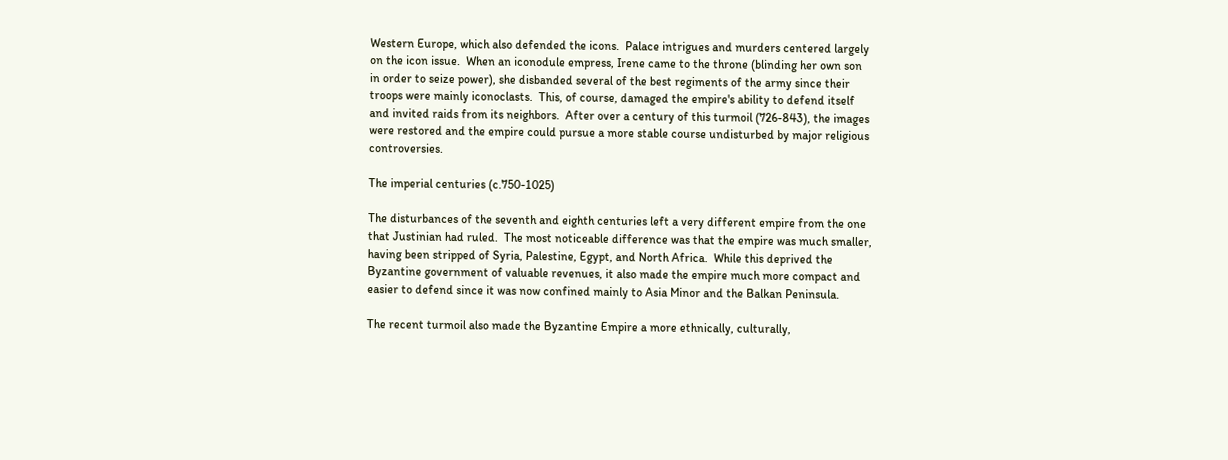Western Europe, which also defended the icons.  Palace intrigues and murders centered largely on the icon issue.  When an iconodule empress, Irene came to the throne (blinding her own son in order to seize power), she disbanded several of the best regiments of the army since their troops were mainly iconoclasts.  This, of course, damaged the empire's ability to defend itself and invited raids from its neighbors.  After over a century of this turmoil (726-843), the images were restored and the empire could pursue a more stable course undisturbed by major religious controversies.

The imperial centuries (c.750-1025)

The disturbances of the seventh and eighth centuries left a very different empire from the one that Justinian had ruled.  The most noticeable difference was that the empire was much smaller, having been stripped of Syria, Palestine, Egypt, and North Africa.  While this deprived the Byzantine government of valuable revenues, it also made the empire much more compact and easier to defend since it was now confined mainly to Asia Minor and the Balkan Peninsula.

The recent turmoil also made the Byzantine Empire a more ethnically, culturally,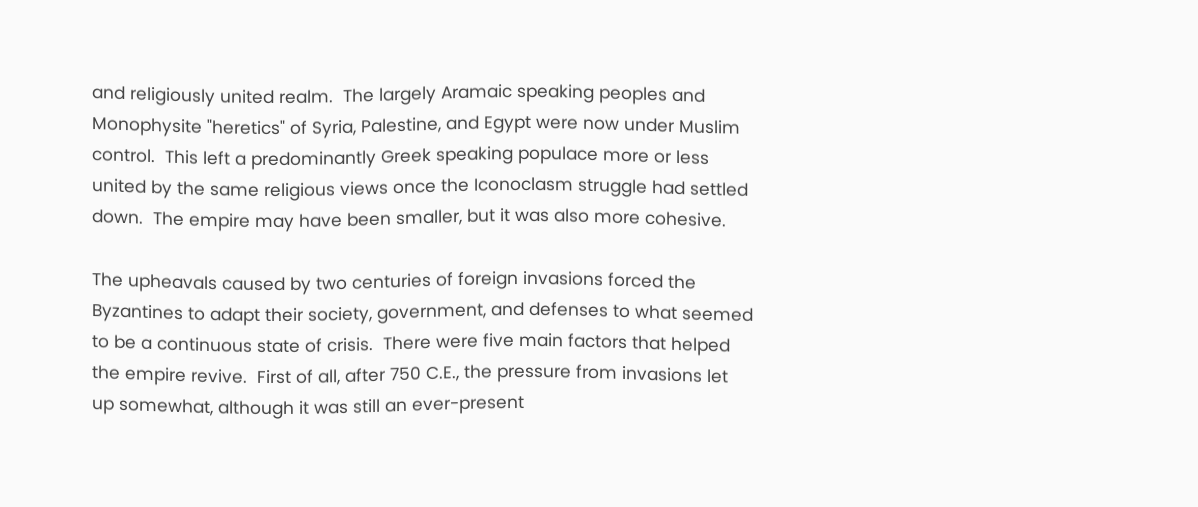and religiously united realm.  The largely Aramaic speaking peoples and Monophysite "heretics" of Syria, Palestine, and Egypt were now under Muslim control.  This left a predominantly Greek speaking populace more or less united by the same religious views once the Iconoclasm struggle had settled down.  The empire may have been smaller, but it was also more cohesive.

The upheavals caused by two centuries of foreign invasions forced the Byzantines to adapt their society, government, and defenses to what seemed to be a continuous state of crisis.  There were five main factors that helped the empire revive.  First of all, after 750 C.E., the pressure from invasions let up somewhat, although it was still an ever-present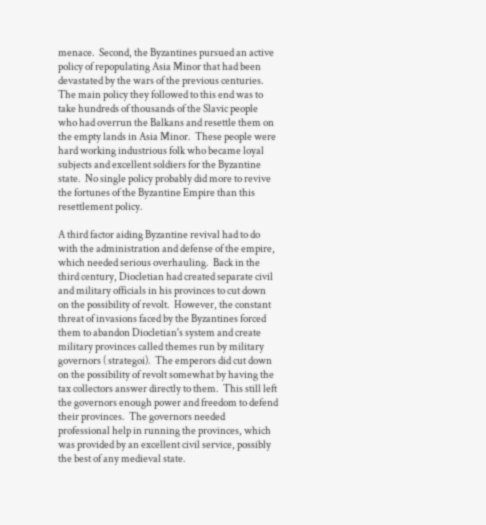menace.  Second, the Byzantines pursued an active policy of repopulating Asia Minor that had been devastated by the wars of the previous centuries.  The main policy they followed to this end was to take hundreds of thousands of the Slavic people who had overrun the Balkans and resettle them on the empty lands in Asia Minor.  These people were hard working industrious folk who became loyal subjects and excellent soldiers for the Byzantine state.  No single policy probably did more to revive the fortunes of the Byzantine Empire than this resettlement policy.

A third factor aiding Byzantine revival had to do with the administration and defense of the empire, which needed serious overhauling.  Back in the third century, Diocletian had created separate civil and military officials in his provinces to cut down on the possibility of revolt.  However, the constant threat of invasions faced by the Byzantines forced them to abandon Diocletian's system and create military provinces called themes run by military governors ( strategoi).  The emperors did cut down on the possibility of revolt somewhat by having the tax collectors answer directly to them.  This still left the governors enough power and freedom to defend their provinces.  The governors needed professional help in running the provinces, which was provided by an excellent civil service, possibly the best of any medieval state.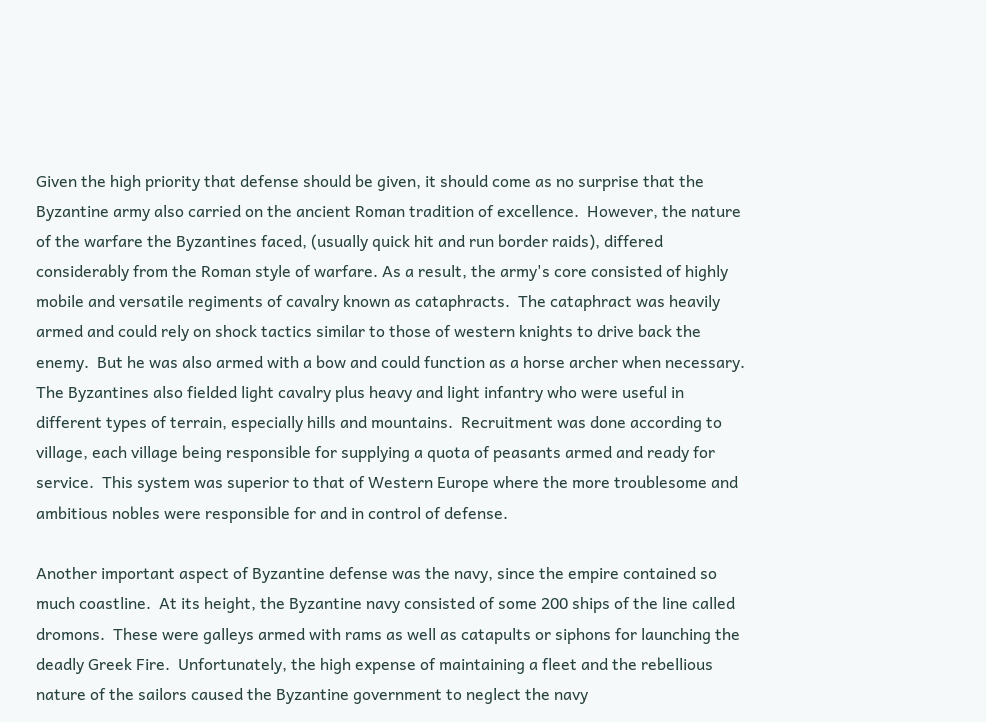Given the high priority that defense should be given, it should come as no surprise that the Byzantine army also carried on the ancient Roman tradition of excellence.  However, the nature of the warfare the Byzantines faced, (usually quick hit and run border raids), differed considerably from the Roman style of warfare. As a result, the army's core consisted of highly mobile and versatile regiments of cavalry known as cataphracts.  The cataphract was heavily armed and could rely on shock tactics similar to those of western knights to drive back the enemy.  But he was also armed with a bow and could function as a horse archer when necessary.  The Byzantines also fielded light cavalry plus heavy and light infantry who were useful in different types of terrain, especially hills and mountains.  Recruitment was done according to village, each village being responsible for supplying a quota of peasants armed and ready for service.  This system was superior to that of Western Europe where the more troublesome and ambitious nobles were responsible for and in control of defense.

Another important aspect of Byzantine defense was the navy, since the empire contained so much coastline.  At its height, the Byzantine navy consisted of some 200 ships of the line called dromons.  These were galleys armed with rams as well as catapults or siphons for launching the deadly Greek Fire.  Unfortunately, the high expense of maintaining a fleet and the rebellious nature of the sailors caused the Byzantine government to neglect the navy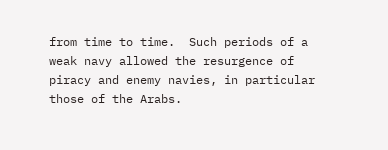from time to time.  Such periods of a weak navy allowed the resurgence of piracy and enemy navies, in particular those of the Arabs.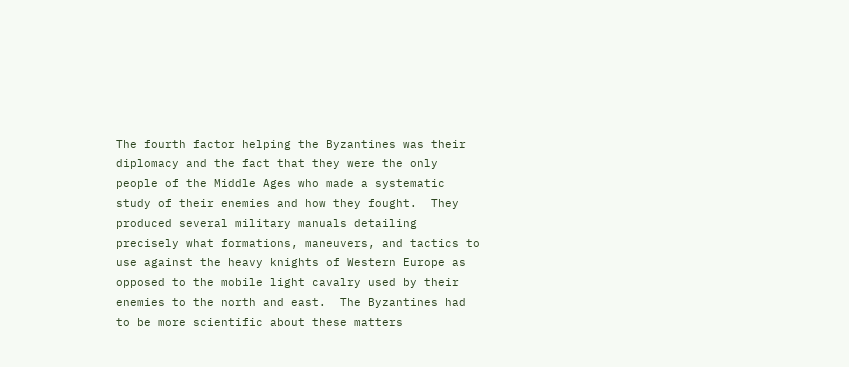The fourth factor helping the Byzantines was their diplomacy and the fact that they were the only people of the Middle Ages who made a systematic study of their enemies and how they fought.  They produced several military manuals detailing precisely what formations, maneuvers, and tactics to use against the heavy knights of Western Europe as opposed to the mobile light cavalry used by their enemies to the north and east.  The Byzantines had to be more scientific about these matters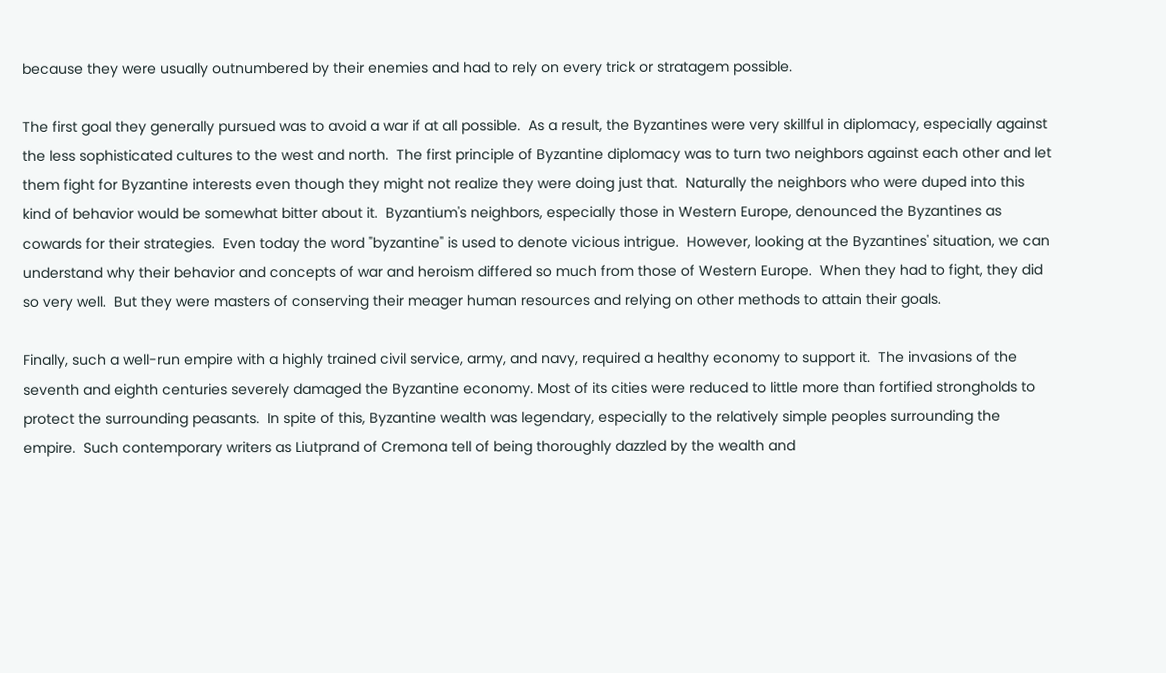because they were usually outnumbered by their enemies and had to rely on every trick or stratagem possible.

The first goal they generally pursued was to avoid a war if at all possible.  As a result, the Byzantines were very skillful in diplomacy, especially against the less sophisticated cultures to the west and north.  The first principle of Byzantine diplomacy was to turn two neighbors against each other and let them fight for Byzantine interests even though they might not realize they were doing just that.  Naturally the neighbors who were duped into this kind of behavior would be somewhat bitter about it.  Byzantium's neighbors, especially those in Western Europe, denounced the Byzantines as cowards for their strategies.  Even today the word "byzantine" is used to denote vicious intrigue.  However, looking at the Byzantines' situation, we can understand why their behavior and concepts of war and heroism differed so much from those of Western Europe.  When they had to fight, they did so very well.  But they were masters of conserving their meager human resources and relying on other methods to attain their goals.

Finally, such a well-run empire with a highly trained civil service, army, and navy, required a healthy economy to support it.  The invasions of the seventh and eighth centuries severely damaged the Byzantine economy. Most of its cities were reduced to little more than fortified strongholds to protect the surrounding peasants.  In spite of this, Byzantine wealth was legendary, especially to the relatively simple peoples surrounding the empire.  Such contemporary writers as Liutprand of Cremona tell of being thoroughly dazzled by the wealth and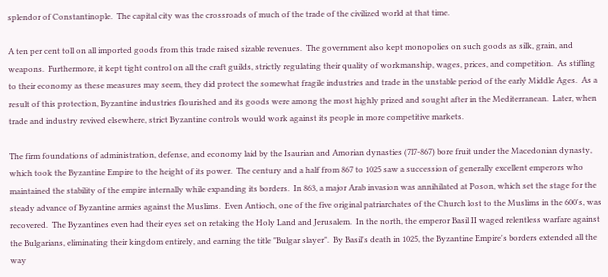splendor of Constantinople.  The capital city was the crossroads of much of the trade of the civilized world at that time.

A ten per cent toll on all imported goods from this trade raised sizable revenues.  The government also kept monopolies on such goods as silk, grain, and weapons.  Furthermore, it kept tight control on all the craft guilds, strictly regulating their quality of workmanship, wages, prices, and competition.  As stifling to their economy as these measures may seem, they did protect the somewhat fragile industries and trade in the unstable period of the early Middle Ages.  As a result of this protection, Byzantine industries flourished and its goods were among the most highly prized and sought after in the Mediterranean.  Later, when trade and industry revived elsewhere, strict Byzantine controls would work against its people in more competitive markets.

The firm foundations of administration, defense, and economy laid by the Isaurian and Amorian dynasties (7l7-867) bore fruit under the Macedonian dynasty, which took the Byzantine Empire to the height of its power.  The century and a half from 867 to 1025 saw a succession of generally excellent emperors who maintained the stability of the empire internally while expanding its borders.  In 863, a major Arab invasion was annihilated at Poson, which set the stage for the steady advance of Byzantine armies against the Muslims.  Even Antioch, one of the five original patriarchates of the Church lost to the Muslims in the 600's, was recovered.  The Byzantines even had their eyes set on retaking the Holy Land and Jerusalem.  In the north, the emperor Basil II waged relentless warfare against the Bulgarians, eliminating their kingdom entirely, and earning the title "Bulgar slayer".  By Basil's death in 1025, the Byzantine Empire's borders extended all the way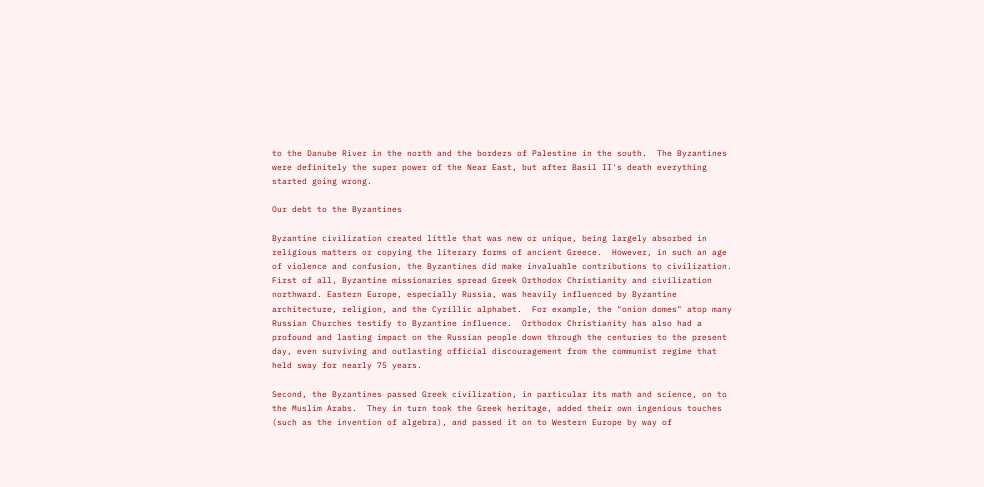to the Danube River in the north and the borders of Palestine in the south.  The Byzantines were definitely the super power of the Near East, but after Basil II's death everything started going wrong.

Our debt to the Byzantines

Byzantine civilization created little that was new or unique, being largely absorbed in religious matters or copying the literary forms of ancient Greece.  However, in such an age of violence and confusion, the Byzantines did make invaluable contributions to civilization.  First of all, Byzantine missionaries spread Greek Orthodox Christianity and civilization northward. Eastern Europe, especially Russia, was heavily influenced by Byzantine architecture, religion, and the Cyrillic alphabet.  For example, the "onion domes" atop many Russian Churches testify to Byzantine influence.  Orthodox Christianity has also had a profound and lasting impact on the Russian people down through the centuries to the present day, even surviving and outlasting official discouragement from the communist regime that held sway for nearly 75 years.

Second, the Byzantines passed Greek civilization, in particular its math and science, on to the Muslim Arabs.  They in turn took the Greek heritage, added their own ingenious touches (such as the invention of algebra), and passed it on to Western Europe by way of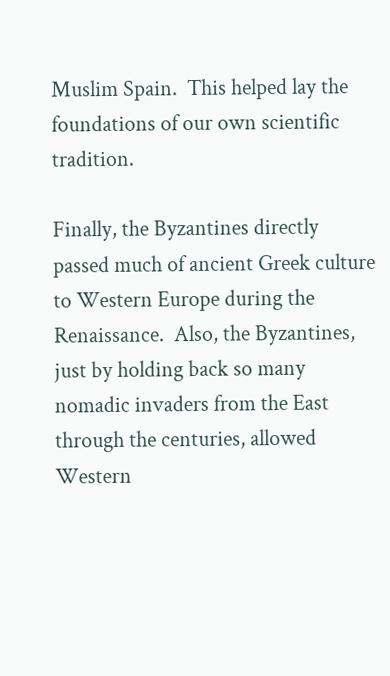Muslim Spain.  This helped lay the foundations of our own scientific tradition.

Finally, the Byzantines directly passed much of ancient Greek culture to Western Europe during the Renaissance.  Also, the Byzantines, just by holding back so many nomadic invaders from the East through the centuries, allowed Western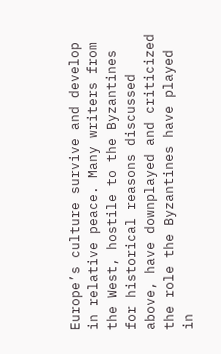Europe’s culture survive and develop in relative peace. Many writers from the West, hostile to the Byzantines for historical reasons discussed above, have downplayed and criticized the role the Byzantines have played in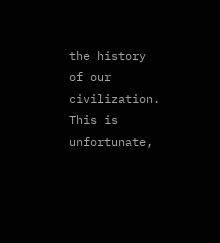the history of our civilization.  This is unfortunate,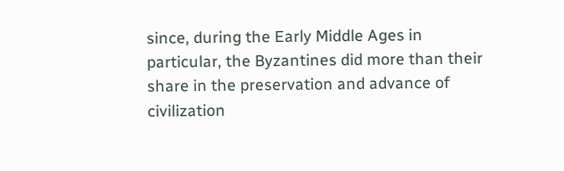since, during the Early Middle Ages in particular, the Byzantines did more than their share in the preservation and advance of civilization